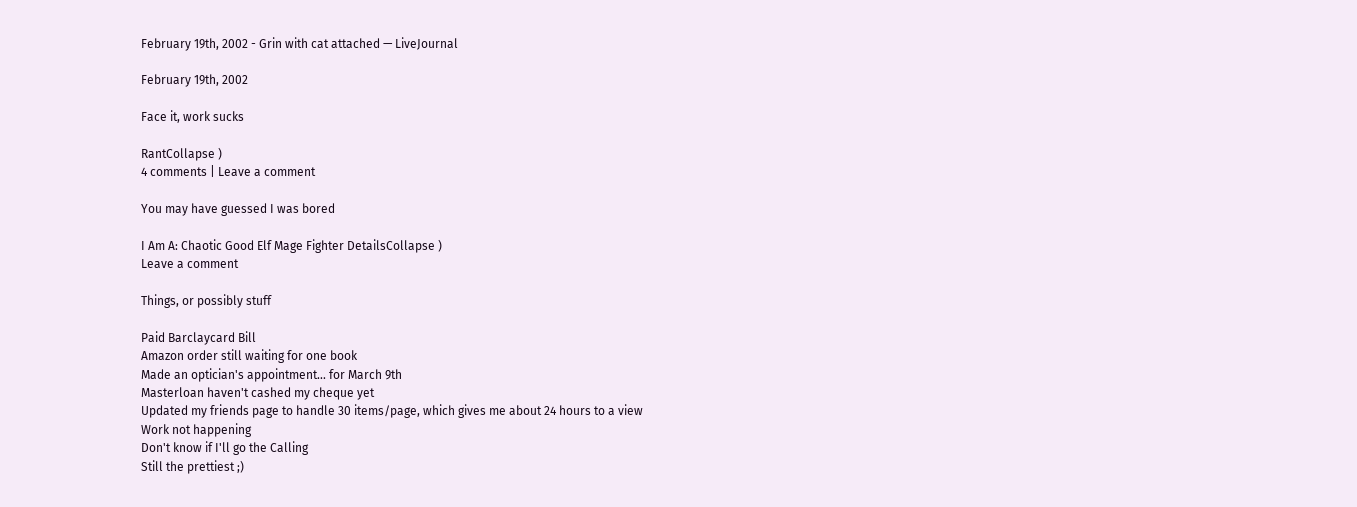February 19th, 2002 - Grin with cat attached — LiveJournal

February 19th, 2002

Face it, work sucks

RantCollapse )
4 comments | Leave a comment

You may have guessed I was bored

I Am A: Chaotic Good Elf Mage Fighter DetailsCollapse )
Leave a comment

Things, or possibly stuff

Paid Barclaycard Bill
Amazon order still waiting for one book
Made an optician's appointment... for March 9th
Masterloan haven't cashed my cheque yet
Updated my friends page to handle 30 items/page, which gives me about 24 hours to a view
Work not happening
Don't know if I'll go the Calling
Still the prettiest ;)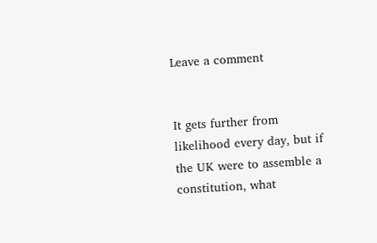Leave a comment


It gets further from likelihood every day, but if the UK were to assemble a constitution, what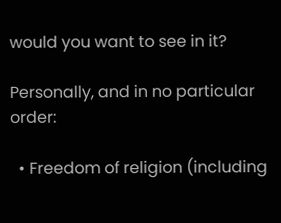would you want to see in it?

Personally, and in no particular order:

  • Freedom of religion (including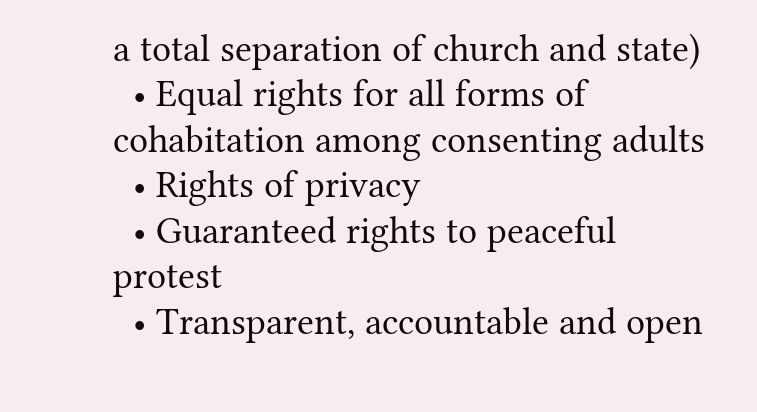a total separation of church and state)
  • Equal rights for all forms of cohabitation among consenting adults
  • Rights of privacy
  • Guaranteed rights to peaceful protest
  • Transparent, accountable and open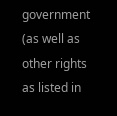government
(as well as other rights as listed in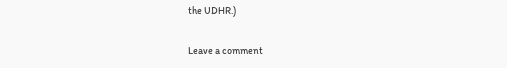the UDHR.)

Leave a comment